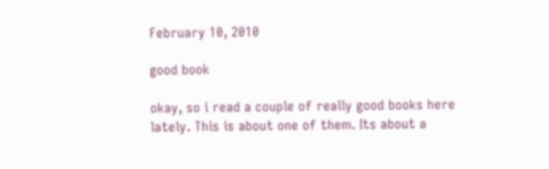February 10, 2010

good book

okay, so i read a couple of really good books here lately. This is about one of them. Its about a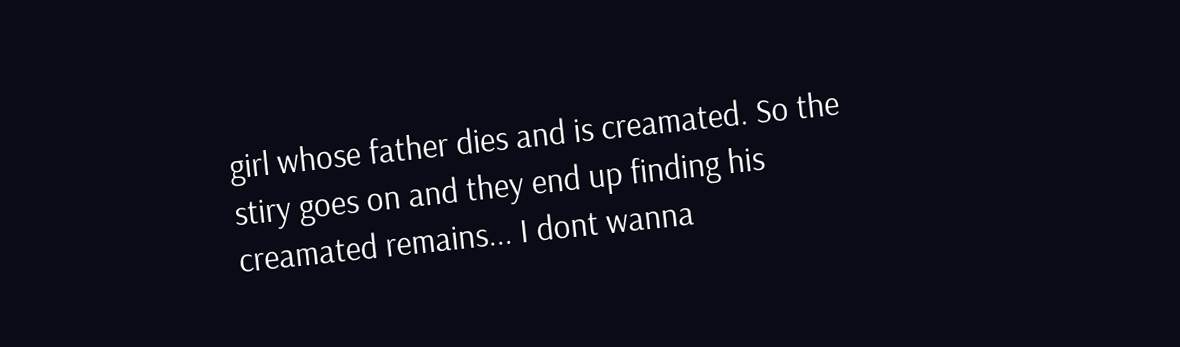girl whose father dies and is creamated. So the stiry goes on and they end up finding his creamated remains... I dont wanna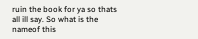ruin the book for ya so thats all ill say. So what is the nameof this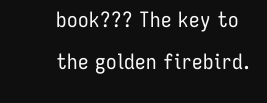book??? The key to the golden firebird.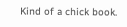Kind of a chick book.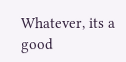Whatever, its a good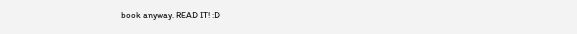book anyway. READ IT! :D